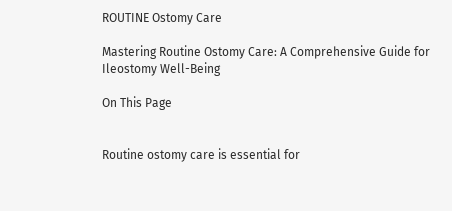ROUTINE Ostomy Care

Mastering Routine Ostomy Care: A Comprehensive Guide for Ileostomy Well-Being

On This Page


Routine ostomy care is essential for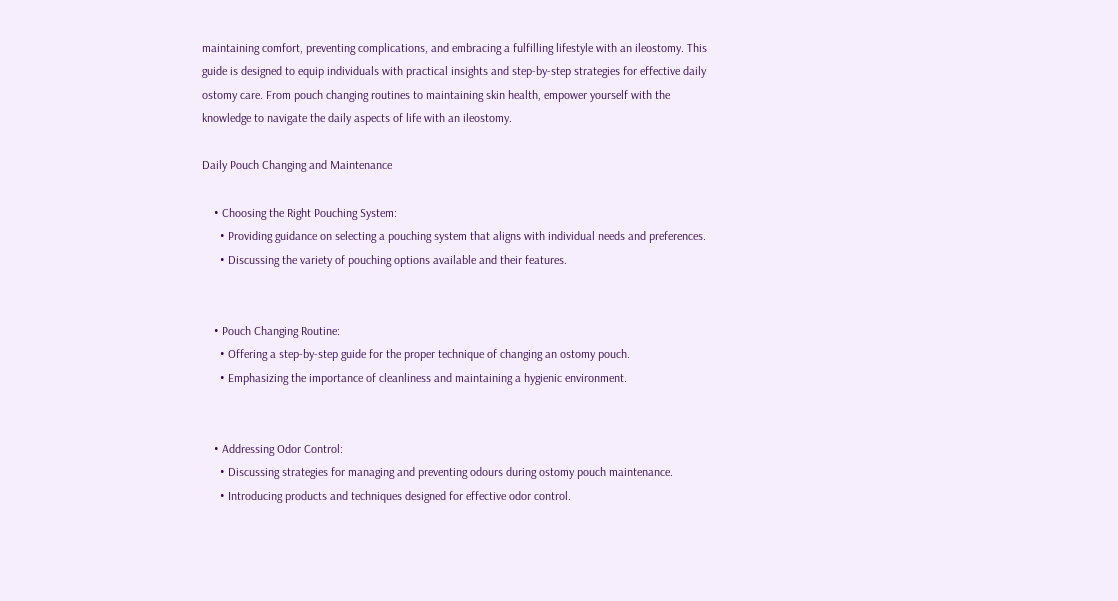maintaining comfort, preventing complications, and embracing a fulfilling lifestyle with an ileostomy. This guide is designed to equip individuals with practical insights and step-by-step strategies for effective daily ostomy care. From pouch changing routines to maintaining skin health, empower yourself with the knowledge to navigate the daily aspects of life with an ileostomy.

Daily Pouch Changing and Maintenance

    • Choosing the Right Pouching System:
      • Providing guidance on selecting a pouching system that aligns with individual needs and preferences.
      • Discussing the variety of pouching options available and their features.


    • Pouch Changing Routine:
      • Offering a step-by-step guide for the proper technique of changing an ostomy pouch.
      • Emphasizing the importance of cleanliness and maintaining a hygienic environment.


    • Addressing Odor Control:
      • Discussing strategies for managing and preventing odours during ostomy pouch maintenance.
      • Introducing products and techniques designed for effective odor control.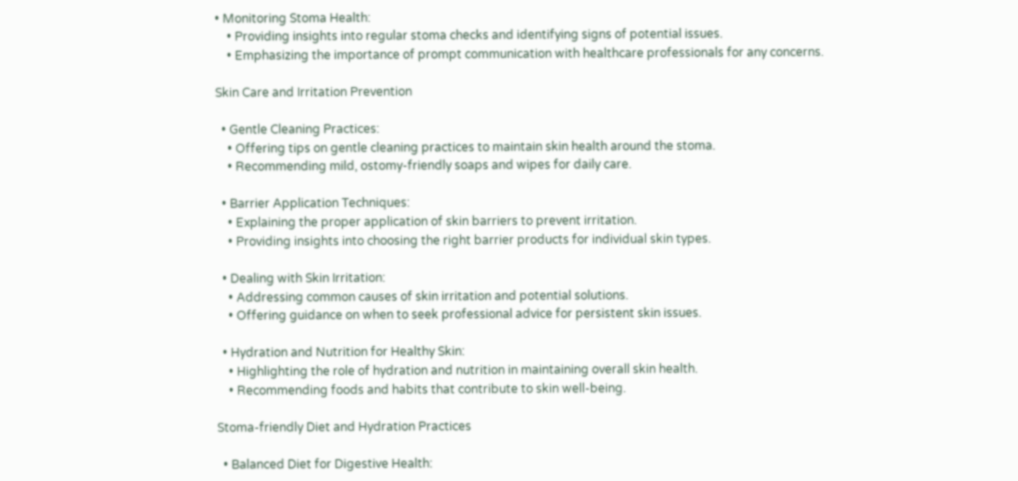• Monitoring Stoma Health:
    • Providing insights into regular stoma checks and identifying signs of potential issues.
    • Emphasizing the importance of prompt communication with healthcare professionals for any concerns.

Skin Care and Irritation Prevention

  • Gentle Cleaning Practices:
    • Offering tips on gentle cleaning practices to maintain skin health around the stoma.
    • Recommending mild, ostomy-friendly soaps and wipes for daily care.

  • Barrier Application Techniques:
    • Explaining the proper application of skin barriers to prevent irritation.
    • Providing insights into choosing the right barrier products for individual skin types.

  • Dealing with Skin Irritation:
    • Addressing common causes of skin irritation and potential solutions.
    • Offering guidance on when to seek professional advice for persistent skin issues.

  • Hydration and Nutrition for Healthy Skin:
    • Highlighting the role of hydration and nutrition in maintaining overall skin health.
    • Recommending foods and habits that contribute to skin well-being.

Stoma-friendly Diet and Hydration Practices

  • Balanced Diet for Digestive Health: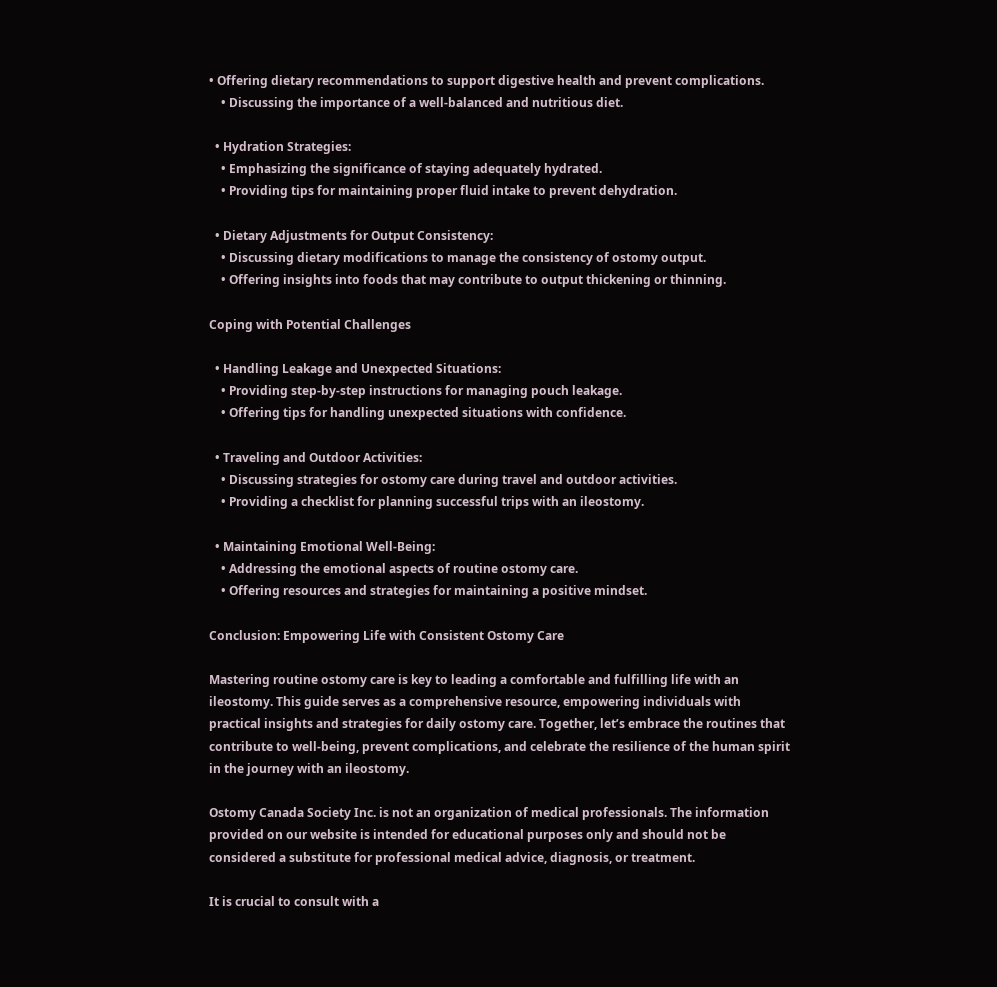• Offering dietary recommendations to support digestive health and prevent complications.
    • Discussing the importance of a well-balanced and nutritious diet.

  • Hydration Strategies:
    • Emphasizing the significance of staying adequately hydrated.
    • Providing tips for maintaining proper fluid intake to prevent dehydration.

  • Dietary Adjustments for Output Consistency:
    • Discussing dietary modifications to manage the consistency of ostomy output.
    • Offering insights into foods that may contribute to output thickening or thinning.

Coping with Potential Challenges

  • Handling Leakage and Unexpected Situations:
    • Providing step-by-step instructions for managing pouch leakage.
    • Offering tips for handling unexpected situations with confidence.

  • Traveling and Outdoor Activities:
    • Discussing strategies for ostomy care during travel and outdoor activities.
    • Providing a checklist for planning successful trips with an ileostomy.

  • Maintaining Emotional Well-Being:
    • Addressing the emotional aspects of routine ostomy care.
    • Offering resources and strategies for maintaining a positive mindset.

Conclusion: Empowering Life with Consistent Ostomy Care

Mastering routine ostomy care is key to leading a comfortable and fulfilling life with an ileostomy. This guide serves as a comprehensive resource, empowering individuals with practical insights and strategies for daily ostomy care. Together, let’s embrace the routines that contribute to well-being, prevent complications, and celebrate the resilience of the human spirit in the journey with an ileostomy.

Ostomy Canada Society Inc. is not an organization of medical professionals. The information provided on our website is intended for educational purposes only and should not be considered a substitute for professional medical advice, diagnosis, or treatment.

It is crucial to consult with a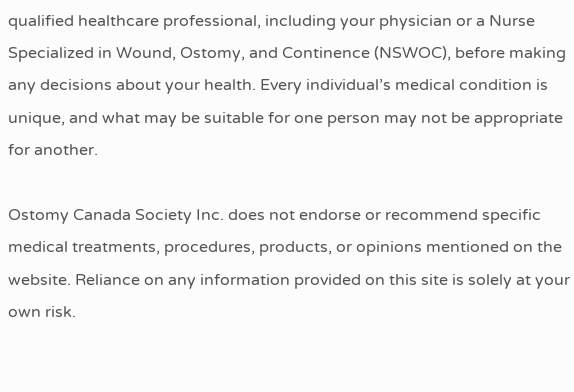qualified healthcare professional, including your physician or a Nurse Specialized in Wound, Ostomy, and Continence (NSWOC), before making any decisions about your health. Every individual’s medical condition is unique, and what may be suitable for one person may not be appropriate for another.

Ostomy Canada Society Inc. does not endorse or recommend specific medical treatments, procedures, products, or opinions mentioned on the website. Reliance on any information provided on this site is solely at your own risk.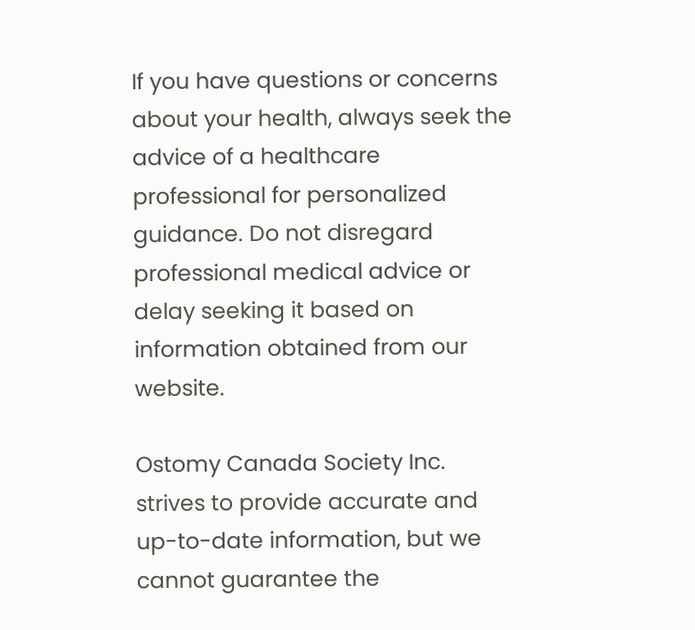If you have questions or concerns about your health, always seek the advice of a healthcare professional for personalized guidance. Do not disregard professional medical advice or delay seeking it based on information obtained from our website.

Ostomy Canada Society Inc. strives to provide accurate and up-to-date information, but we cannot guarantee the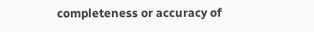completeness or accuracy of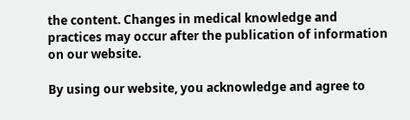the content. Changes in medical knowledge and practices may occur after the publication of information on our website.

By using our website, you acknowledge and agree to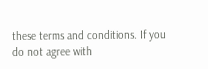these terms and conditions. If you do not agree with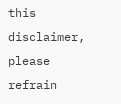this disclaimer, please refrain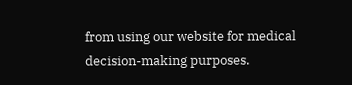from using our website for medical decision-making purposes.